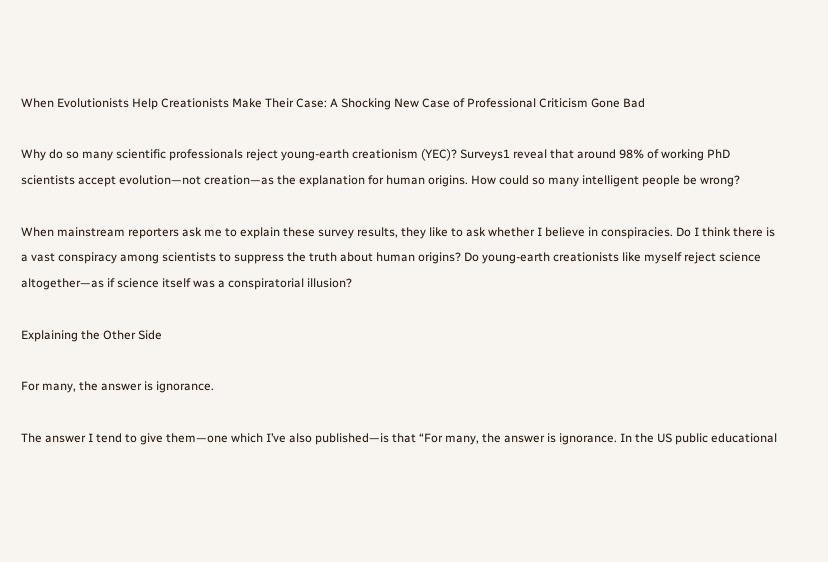When Evolutionists Help Creationists Make Their Case: A Shocking New Case of Professional Criticism Gone Bad

Why do so many scientific professionals reject young-earth creationism (YEC)? Surveys1 reveal that around 98% of working PhD scientists accept evolution—not creation—as the explanation for human origins. How could so many intelligent people be wrong?

When mainstream reporters ask me to explain these survey results, they like to ask whether I believe in conspiracies. Do I think there is a vast conspiracy among scientists to suppress the truth about human origins? Do young-earth creationists like myself reject science altogether—as if science itself was a conspiratorial illusion?

Explaining the Other Side

For many, the answer is ignorance.

The answer I tend to give them—one which I’ve also published—is that “For many, the answer is ignorance. In the US public educational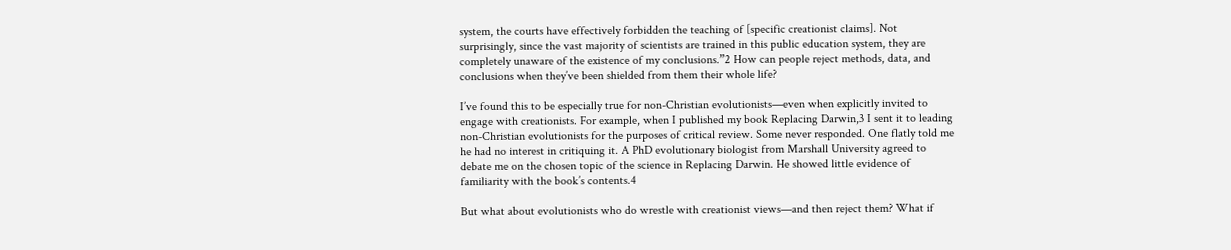system, the courts have effectively forbidden the teaching of [specific creationist claims]. Not surprisingly, since the vast majority of scientists are trained in this public education system, they are completely unaware of the existence of my conclusions.”2 How can people reject methods, data, and conclusions when they’ve been shielded from them their whole life?

I’ve found this to be especially true for non-Christian evolutionists—even when explicitly invited to engage with creationists. For example, when I published my book Replacing Darwin,3 I sent it to leading non-Christian evolutionists for the purposes of critical review. Some never responded. One flatly told me he had no interest in critiquing it. A PhD evolutionary biologist from Marshall University agreed to debate me on the chosen topic of the science in Replacing Darwin. He showed little evidence of familiarity with the book’s contents.4

But what about evolutionists who do wrestle with creationist views—and then reject them? What if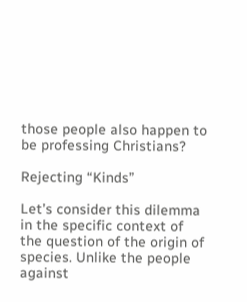those people also happen to be professing Christians?

Rejecting “Kinds”

Let’s consider this dilemma in the specific context of the question of the origin of species. Unlike the people against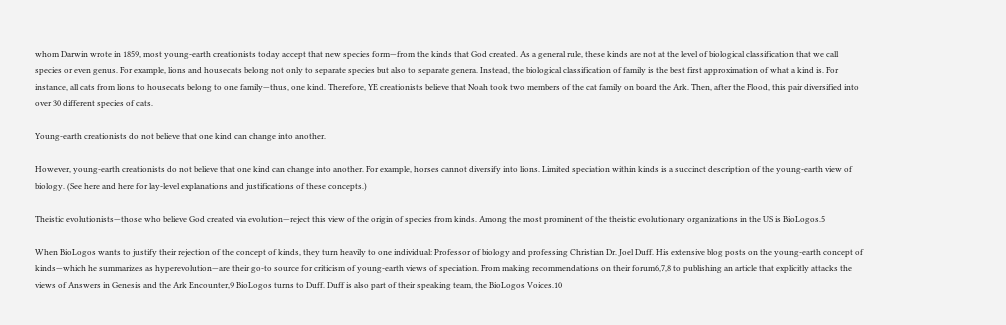whom Darwin wrote in 1859, most young-earth creationists today accept that new species form—from the kinds that God created. As a general rule, these kinds are not at the level of biological classification that we call species or even genus. For example, lions and housecats belong not only to separate species but also to separate genera. Instead, the biological classification of family is the best first approximation of what a kind is. For instance, all cats from lions to housecats belong to one family—thus, one kind. Therefore, YE creationists believe that Noah took two members of the cat family on board the Ark. Then, after the Flood, this pair diversified into over 30 different species of cats.

Young-earth creationists do not believe that one kind can change into another.

However, young-earth creationists do not believe that one kind can change into another. For example, horses cannot diversify into lions. Limited speciation within kinds is a succinct description of the young-earth view of biology. (See here and here for lay-level explanations and justifications of these concepts.)

Theistic evolutionists—those who believe God created via evolution—reject this view of the origin of species from kinds. Among the most prominent of the theistic evolutionary organizations in the US is BioLogos.5

When BioLogos wants to justify their rejection of the concept of kinds, they turn heavily to one individual: Professor of biology and professing Christian Dr. Joel Duff. His extensive blog posts on the young-earth concept of kinds—which he summarizes as hyperevolution—are their go-to source for criticism of young-earth views of speciation. From making recommendations on their forum6,7,8 to publishing an article that explicitly attacks the views of Answers in Genesis and the Ark Encounter,9 BioLogos turns to Duff. Duff is also part of their speaking team, the BioLogos Voices.10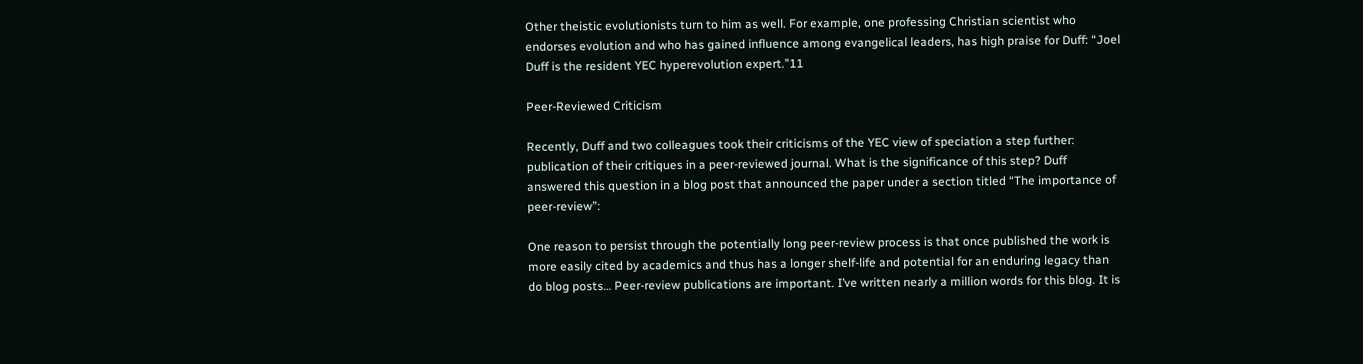Other theistic evolutionists turn to him as well. For example, one professing Christian scientist who endorses evolution and who has gained influence among evangelical leaders, has high praise for Duff: “Joel Duff is the resident YEC hyperevolution expert.”11

Peer-Reviewed Criticism

Recently, Duff and two colleagues took their criticisms of the YEC view of speciation a step further: publication of their critiques in a peer-reviewed journal. What is the significance of this step? Duff answered this question in a blog post that announced the paper under a section titled “The importance of peer-review”:

One reason to persist through the potentially long peer-review process is that once published the work is more easily cited by academics and thus has a longer shelf-life and potential for an enduring legacy than do blog posts… Peer-review publications are important. I’ve written nearly a million words for this blog. It is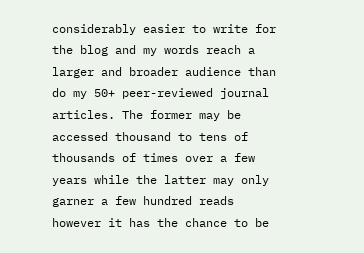considerably easier to write for the blog and my words reach a larger and broader audience than do my 50+ peer-reviewed journal articles. The former may be accessed thousand to tens of thousands of times over a few years while the latter may only garner a few hundred reads however it has the chance to be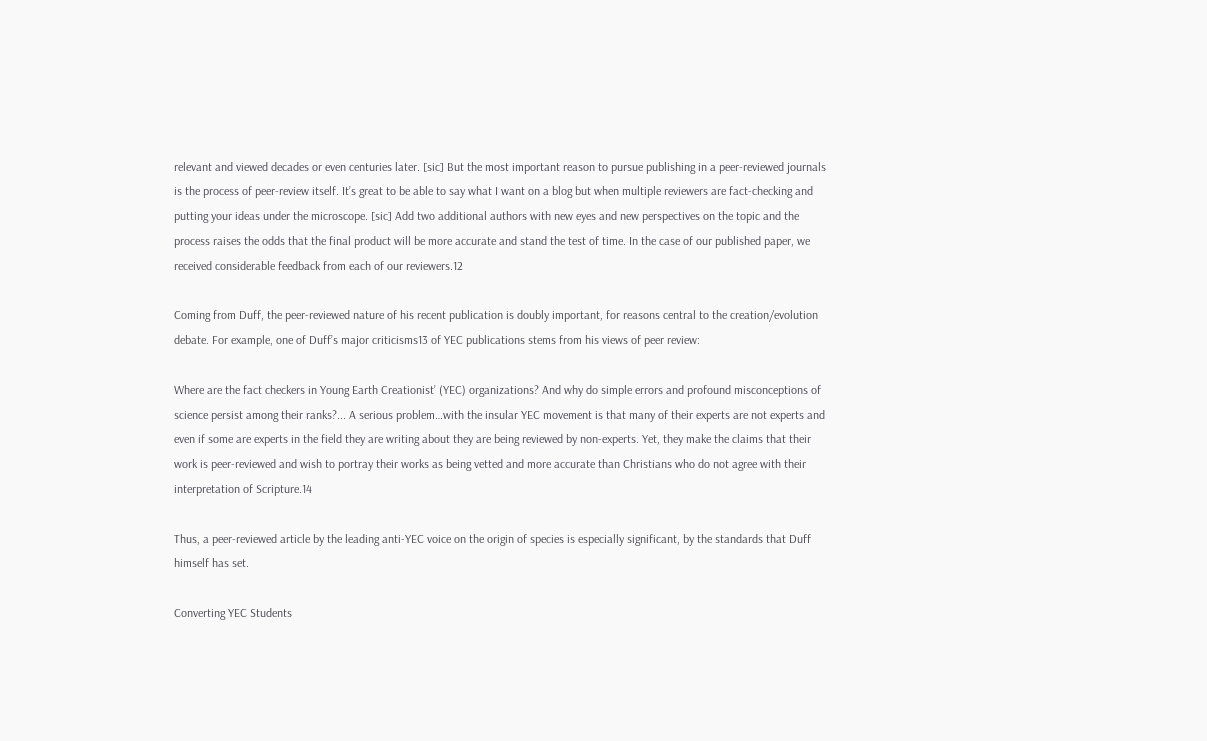relevant and viewed decades or even centuries later. [sic] But the most important reason to pursue publishing in a peer-reviewed journals is the process of peer-review itself. It’s great to be able to say what I want on a blog but when multiple reviewers are fact-checking and putting your ideas under the microscope. [sic] Add two additional authors with new eyes and new perspectives on the topic and the process raises the odds that the final product will be more accurate and stand the test of time. In the case of our published paper, we received considerable feedback from each of our reviewers.12

Coming from Duff, the peer-reviewed nature of his recent publication is doubly important, for reasons central to the creation/evolution debate. For example, one of Duff’s major criticisms13 of YEC publications stems from his views of peer review:

Where are the fact checkers in Young Earth Creationist’ (YEC) organizations? And why do simple errors and profound misconceptions of science persist among their ranks?... A serious problem…with the insular YEC movement is that many of their experts are not experts and even if some are experts in the field they are writing about they are being reviewed by non-experts. Yet, they make the claims that their work is peer-reviewed and wish to portray their works as being vetted and more accurate than Christians who do not agree with their interpretation of Scripture.14

Thus, a peer-reviewed article by the leading anti-YEC voice on the origin of species is especially significant, by the standards that Duff himself has set.

Converting YEC Students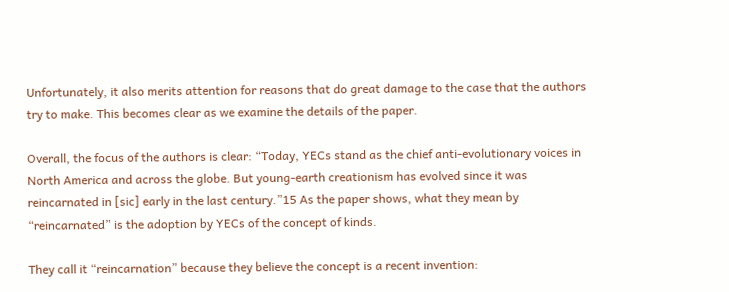Unfortunately, it also merits attention for reasons that do great damage to the case that the authors try to make. This becomes clear as we examine the details of the paper.

Overall, the focus of the authors is clear: “Today, YECs stand as the chief anti-evolutionary voices in North America and across the globe. But young-earth creationism has evolved since it was reincarnated in [sic] early in the last century.”15 As the paper shows, what they mean by “reincarnated” is the adoption by YECs of the concept of kinds.

They call it “reincarnation” because they believe the concept is a recent invention: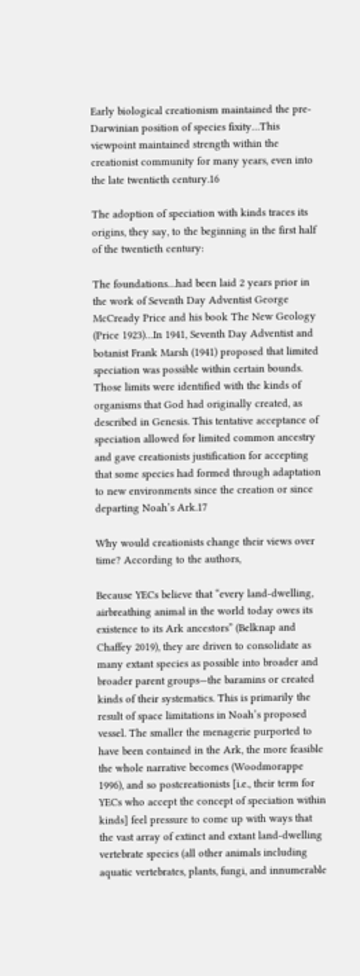Early biological creationism maintained the pre-Darwinian position of species fixity…This viewpoint maintained strength within the creationist community for many years, even into the late twentieth century.16

The adoption of speciation with kinds traces its origins, they say, to the beginning in the first half of the twentieth century:

The foundations…had been laid 2 years prior in the work of Seventh Day Adventist George McCready Price and his book The New Geology (Price 1923)…In 1941, Seventh Day Adventist and botanist Frank Marsh (1941) proposed that limited speciation was possible within certain bounds. Those limits were identified with the kinds of organisms that God had originally created, as described in Genesis. This tentative acceptance of speciation allowed for limited common ancestry and gave creationists justification for accepting that some species had formed through adaptation to new environments since the creation or since departing Noah’s Ark.17

Why would creationists change their views over time? According to the authors,

Because YECs believe that “every land-dwelling, airbreathing animal in the world today owes its existence to its Ark ancestors” (Belknap and Chaffey 2019), they are driven to consolidate as many extant species as possible into broader and broader parent groups—the baramins or created kinds of their systematics. This is primarily the result of space limitations in Noah’s proposed vessel. The smaller the menagerie purported to have been contained in the Ark, the more feasible the whole narrative becomes (Woodmorappe 1996), and so postcreationists [i.e., their term for YECs who accept the concept of speciation within kinds] feel pressure to come up with ways that the vast array of extinct and extant land-dwelling vertebrate species (all other animals including aquatic vertebrates, plants, fungi, and innumerable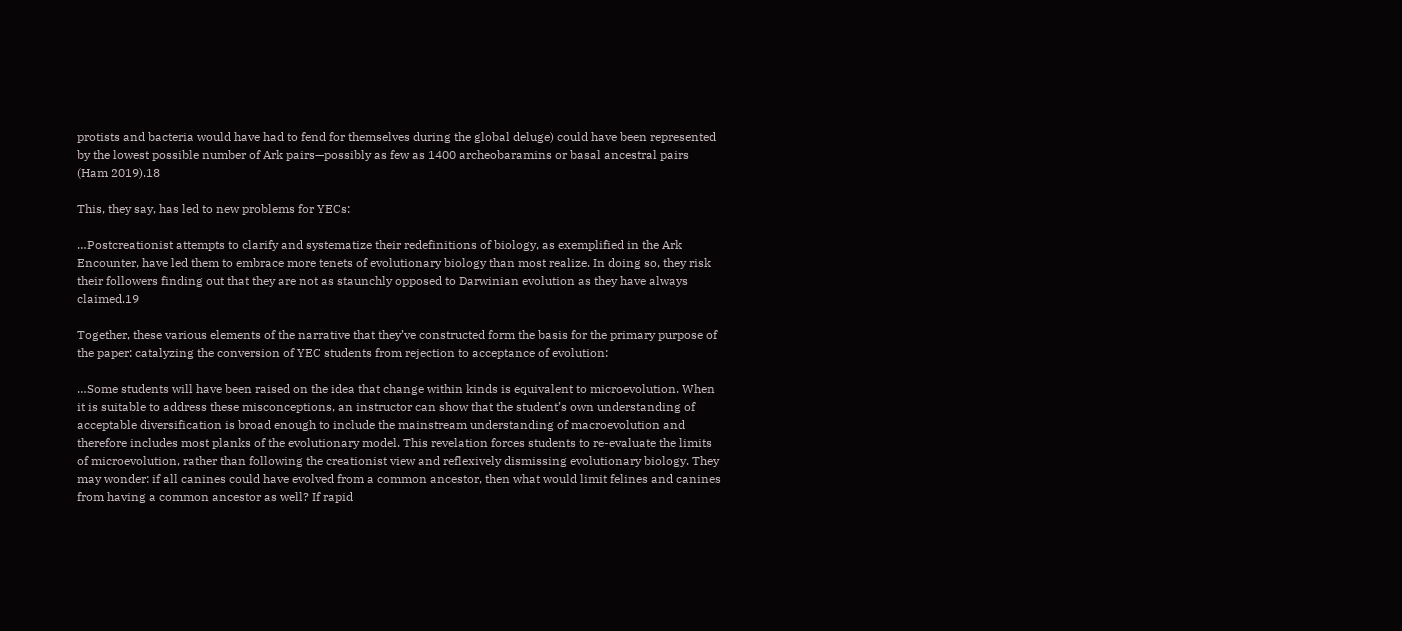protists and bacteria would have had to fend for themselves during the global deluge) could have been represented by the lowest possible number of Ark pairs—possibly as few as 1400 archeobaramins or basal ancestral pairs (Ham 2019).18

This, they say, has led to new problems for YECs:

…Postcreationist attempts to clarify and systematize their redefinitions of biology, as exemplified in the Ark Encounter, have led them to embrace more tenets of evolutionary biology than most realize. In doing so, they risk their followers finding out that they are not as staunchly opposed to Darwinian evolution as they have always claimed.19

Together, these various elements of the narrative that they’ve constructed form the basis for the primary purpose of the paper: catalyzing the conversion of YEC students from rejection to acceptance of evolution:

…Some students will have been raised on the idea that change within kinds is equivalent to microevolution. When it is suitable to address these misconceptions, an instructor can show that the student’s own understanding of acceptable diversification is broad enough to include the mainstream understanding of macroevolution and therefore includes most planks of the evolutionary model. This revelation forces students to re-evaluate the limits of microevolution, rather than following the creationist view and reflexively dismissing evolutionary biology. They may wonder: if all canines could have evolved from a common ancestor, then what would limit felines and canines from having a common ancestor as well? If rapid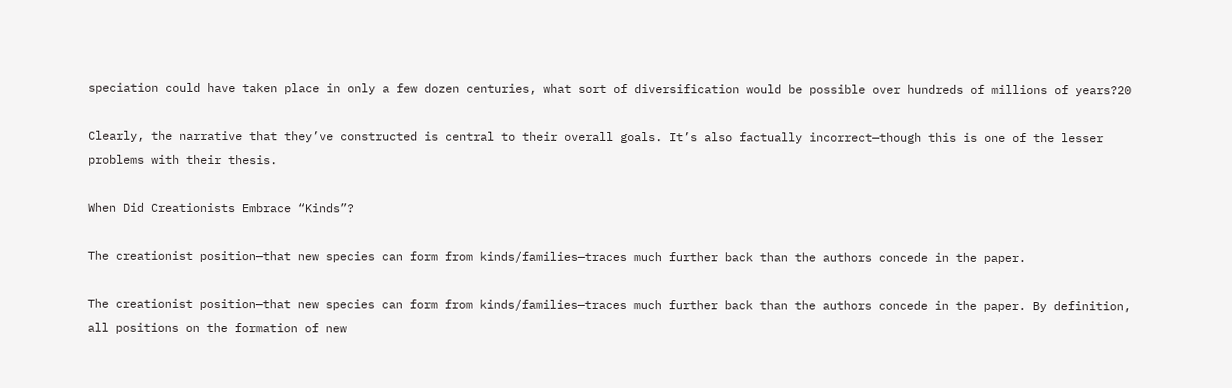speciation could have taken place in only a few dozen centuries, what sort of diversification would be possible over hundreds of millions of years?20

Clearly, the narrative that they’ve constructed is central to their overall goals. It’s also factually incorrect—though this is one of the lesser problems with their thesis.

When Did Creationists Embrace “Kinds”?

The creationist position—that new species can form from kinds/families—traces much further back than the authors concede in the paper.

The creationist position—that new species can form from kinds/families—traces much further back than the authors concede in the paper. By definition, all positions on the formation of new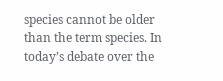species cannot be older than the term species. In today’s debate over the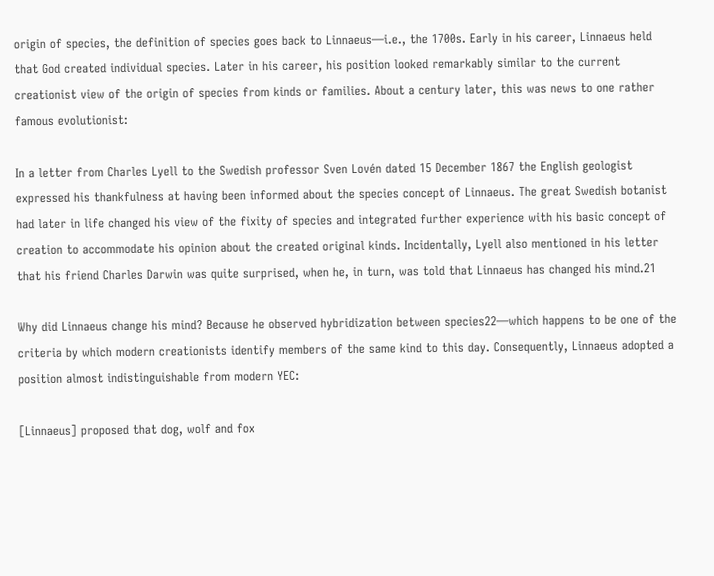origin of species, the definition of species goes back to Linnaeus—i.e., the 1700s. Early in his career, Linnaeus held that God created individual species. Later in his career, his position looked remarkably similar to the current creationist view of the origin of species from kinds or families. About a century later, this was news to one rather famous evolutionist:

In a letter from Charles Lyell to the Swedish professor Sven Lovén dated 15 December 1867 the English geologist expressed his thankfulness at having been informed about the species concept of Linnaeus. The great Swedish botanist had later in life changed his view of the fixity of species and integrated further experience with his basic concept of creation to accommodate his opinion about the created original kinds. Incidentally, Lyell also mentioned in his letter that his friend Charles Darwin was quite surprised, when he, in turn, was told that Linnaeus has changed his mind.21

Why did Linnaeus change his mind? Because he observed hybridization between species22—which happens to be one of the criteria by which modern creationists identify members of the same kind to this day. Consequently, Linnaeus adopted a position almost indistinguishable from modern YEC:

[Linnaeus] proposed that dog, wolf and fox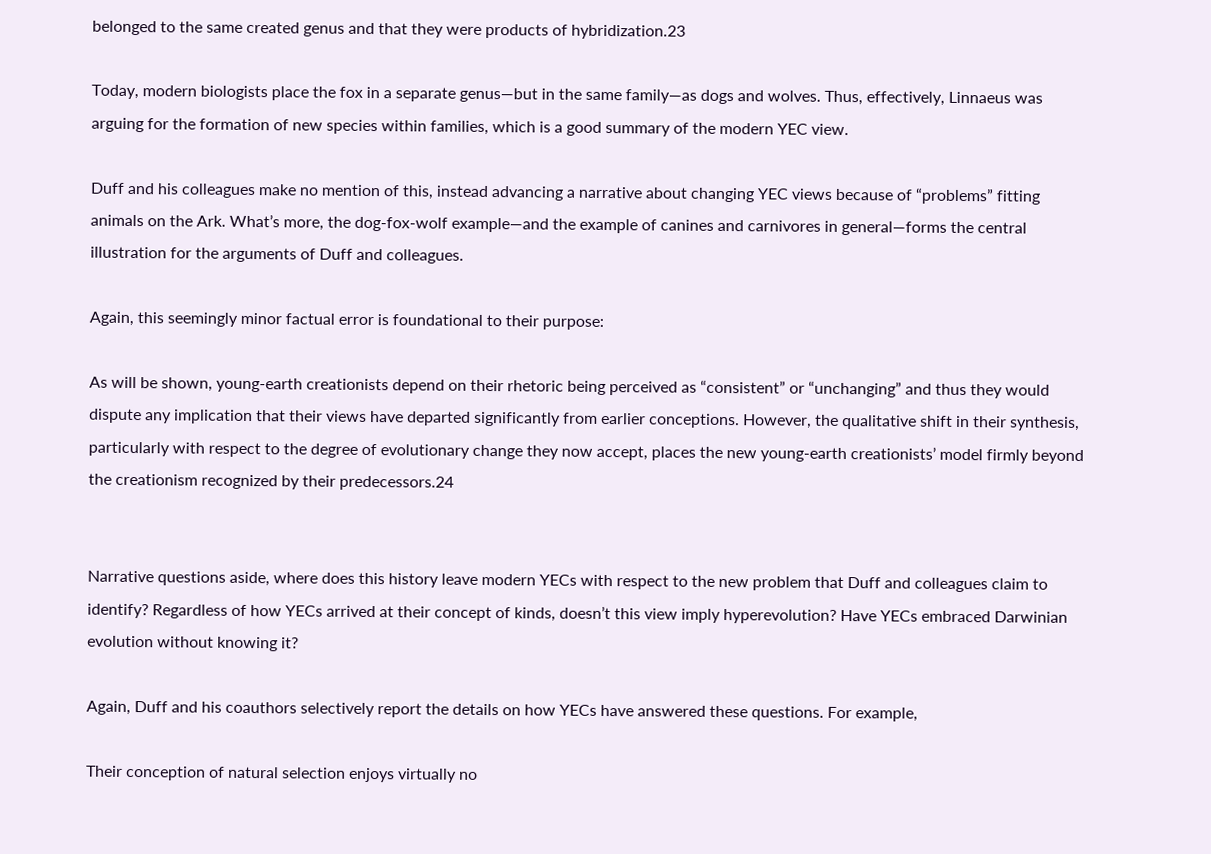belonged to the same created genus and that they were products of hybridization.23

Today, modern biologists place the fox in a separate genus—but in the same family—as dogs and wolves. Thus, effectively, Linnaeus was arguing for the formation of new species within families, which is a good summary of the modern YEC view.

Duff and his colleagues make no mention of this, instead advancing a narrative about changing YEC views because of “problems” fitting animals on the Ark. What’s more, the dog-fox-wolf example—and the example of canines and carnivores in general—forms the central illustration for the arguments of Duff and colleagues.

Again, this seemingly minor factual error is foundational to their purpose:

As will be shown, young-earth creationists depend on their rhetoric being perceived as “consistent” or “unchanging” and thus they would dispute any implication that their views have departed significantly from earlier conceptions. However, the qualitative shift in their synthesis, particularly with respect to the degree of evolutionary change they now accept, places the new young-earth creationists’ model firmly beyond the creationism recognized by their predecessors.24


Narrative questions aside, where does this history leave modern YECs with respect to the new problem that Duff and colleagues claim to identify? Regardless of how YECs arrived at their concept of kinds, doesn’t this view imply hyperevolution? Have YECs embraced Darwinian evolution without knowing it?

Again, Duff and his coauthors selectively report the details on how YECs have answered these questions. For example,

Their conception of natural selection enjoys virtually no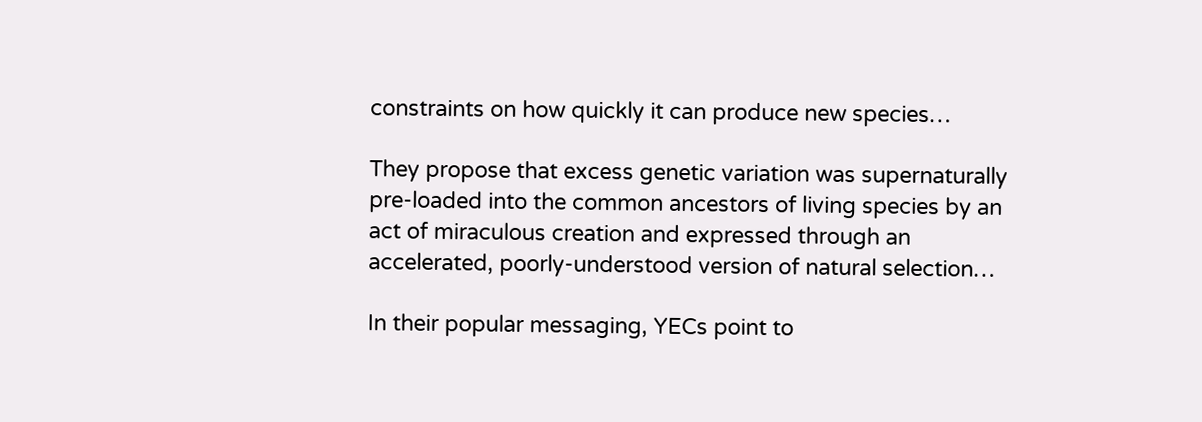constraints on how quickly it can produce new species…

They propose that excess genetic variation was supernaturally pre-loaded into the common ancestors of living species by an act of miraculous creation and expressed through an accelerated, poorly-understood version of natural selection…

In their popular messaging, YECs point to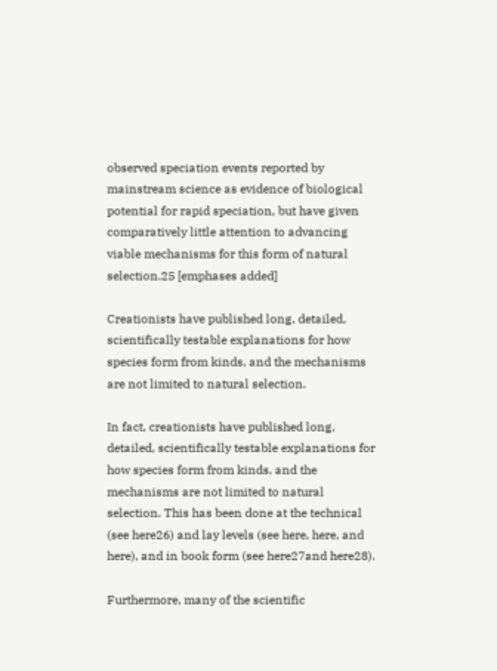observed speciation events reported by mainstream science as evidence of biological potential for rapid speciation, but have given comparatively little attention to advancing viable mechanisms for this form of natural selection.25 [emphases added]

Creationists have published long, detailed, scientifically testable explanations for how species form from kinds, and the mechanisms are not limited to natural selection.

In fact, creationists have published long, detailed, scientifically testable explanations for how species form from kinds, and the mechanisms are not limited to natural selection. This has been done at the technical (see here26) and lay levels (see here, here, and here), and in book form (see here27and here28).

Furthermore, many of the scientific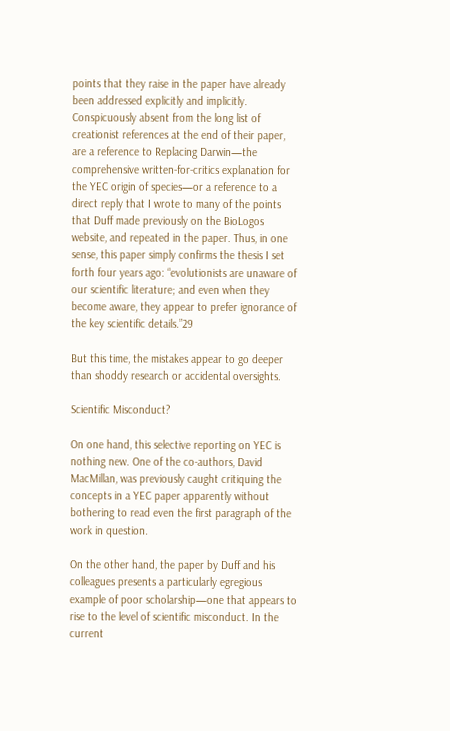points that they raise in the paper have already been addressed explicitly and implicitly. Conspicuously absent from the long list of creationist references at the end of their paper, are a reference to Replacing Darwin—the comprehensive written-for-critics explanation for the YEC origin of species—or a reference to a direct reply that I wrote to many of the points that Duff made previously on the BioLogos website, and repeated in the paper. Thus, in one sense, this paper simply confirms the thesis I set forth four years ago: “evolutionists are unaware of our scientific literature; and even when they become aware, they appear to prefer ignorance of the key scientific details.”29

But this time, the mistakes appear to go deeper than shoddy research or accidental oversights.

Scientific Misconduct?

On one hand, this selective reporting on YEC is nothing new. One of the co-authors, David MacMillan, was previously caught critiquing the concepts in a YEC paper apparently without bothering to read even the first paragraph of the work in question.

On the other hand, the paper by Duff and his colleagues presents a particularly egregious example of poor scholarship—one that appears to rise to the level of scientific misconduct. In the current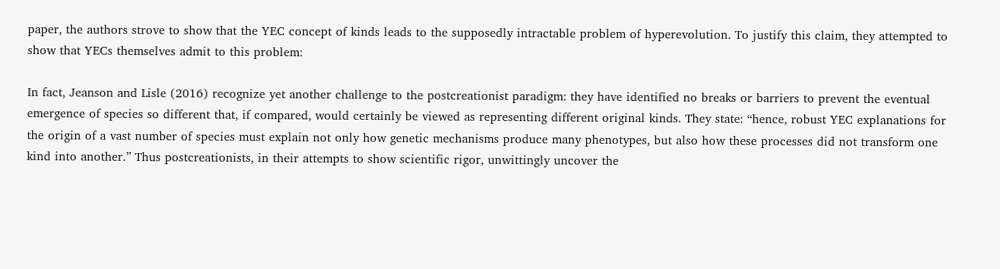paper, the authors strove to show that the YEC concept of kinds leads to the supposedly intractable problem of hyperevolution. To justify this claim, they attempted to show that YECs themselves admit to this problem:

In fact, Jeanson and Lisle (2016) recognize yet another challenge to the postcreationist paradigm: they have identified no breaks or barriers to prevent the eventual emergence of species so different that, if compared, would certainly be viewed as representing different original kinds. They state: “hence, robust YEC explanations for the origin of a vast number of species must explain not only how genetic mechanisms produce many phenotypes, but also how these processes did not transform one kind into another.” Thus postcreationists, in their attempts to show scientific rigor, unwittingly uncover the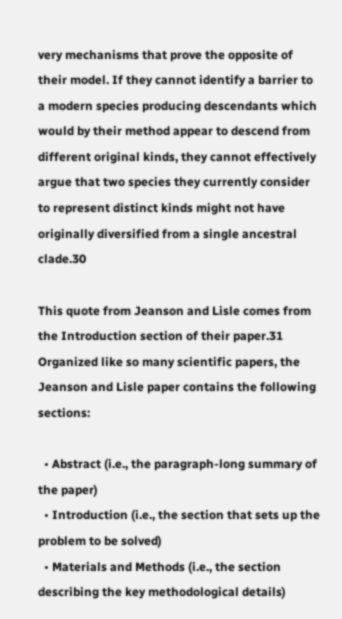very mechanisms that prove the opposite of their model. If they cannot identify a barrier to a modern species producing descendants which would by their method appear to descend from different original kinds, they cannot effectively argue that two species they currently consider to represent distinct kinds might not have originally diversified from a single ancestral clade.30

This quote from Jeanson and Lisle comes from the Introduction section of their paper.31 Organized like so many scientific papers, the Jeanson and Lisle paper contains the following sections:

  • Abstract (i.e., the paragraph-long summary of the paper)
  • Introduction (i.e., the section that sets up the problem to be solved)
  • Materials and Methods (i.e., the section describing the key methodological details)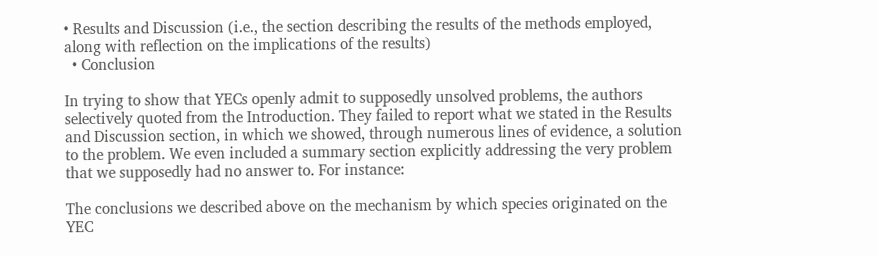• Results and Discussion (i.e., the section describing the results of the methods employed, along with reflection on the implications of the results)
  • Conclusion

In trying to show that YECs openly admit to supposedly unsolved problems, the authors selectively quoted from the Introduction. They failed to report what we stated in the Results and Discussion section, in which we showed, through numerous lines of evidence, a solution to the problem. We even included a summary section explicitly addressing the very problem that we supposedly had no answer to. For instance:

The conclusions we described above on the mechanism by which species originated on the YEC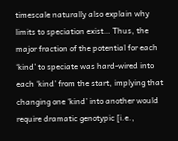timescale naturally also explain why limits to speciation exist… Thus, the major fraction of the potential for each ‘kind’ to speciate was hard-wired into each ‘kind’ from the start, implying that changing one ‘kind’ into another would require dramatic genotypic [i.e.,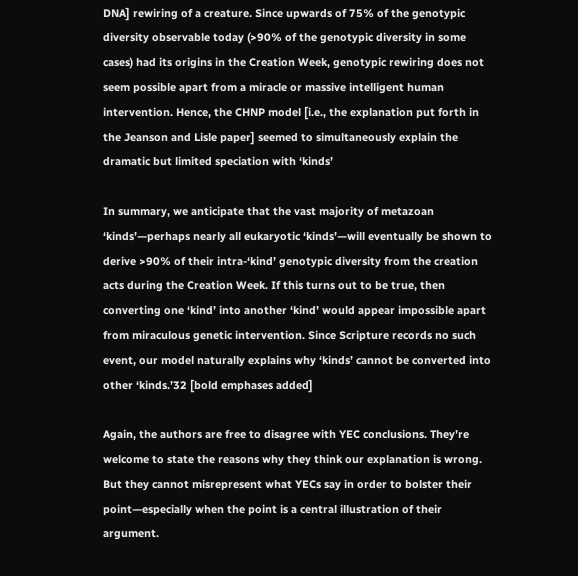DNA] rewiring of a creature. Since upwards of 75% of the genotypic diversity observable today (>90% of the genotypic diversity in some cases) had its origins in the Creation Week, genotypic rewiring does not seem possible apart from a miracle or massive intelligent human intervention. Hence, the CHNP model [i.e., the explanation put forth in the Jeanson and Lisle paper] seemed to simultaneously explain the dramatic but limited speciation with ‘kinds’

In summary, we anticipate that the vast majority of metazoan ‘kinds’—perhaps nearly all eukaryotic ‘kinds’—will eventually be shown to derive >90% of their intra-‘kind’ genotypic diversity from the creation acts during the Creation Week. If this turns out to be true, then converting one ‘kind’ into another ‘kind’ would appear impossible apart from miraculous genetic intervention. Since Scripture records no such event, our model naturally explains why ‘kinds’ cannot be converted into other ‘kinds.’32 [bold emphases added]

Again, the authors are free to disagree with YEC conclusions. They’re welcome to state the reasons why they think our explanation is wrong. But they cannot misrepresent what YECs say in order to bolster their point—especially when the point is a central illustration of their argument.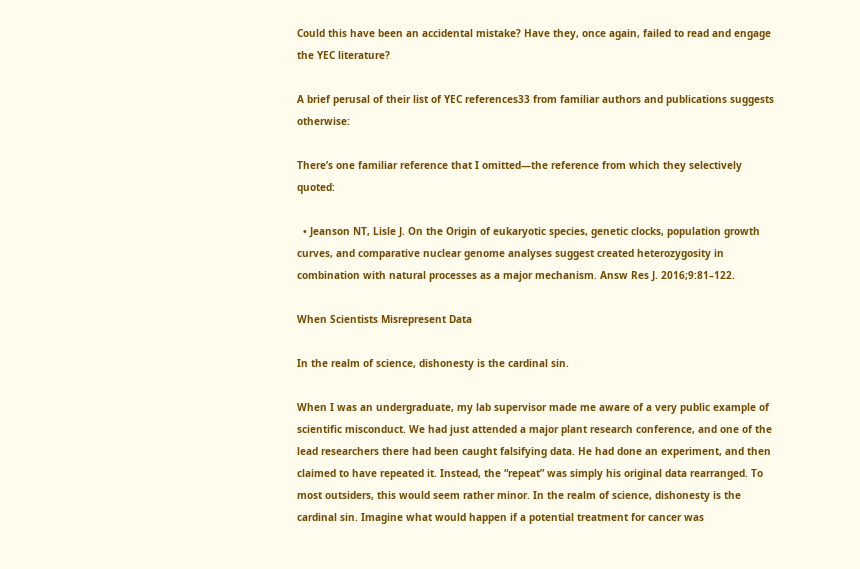Could this have been an accidental mistake? Have they, once again, failed to read and engage the YEC literature?

A brief perusal of their list of YEC references33 from familiar authors and publications suggests otherwise:

There’s one familiar reference that I omitted—the reference from which they selectively quoted:

  • Jeanson NT, Lisle J. On the Origin of eukaryotic species, genetic clocks, population growth curves, and comparative nuclear genome analyses suggest created heterozygosity in combination with natural processes as a major mechanism. Answ Res J. 2016;9:81–122.

When Scientists Misrepresent Data

In the realm of science, dishonesty is the cardinal sin.

When I was an undergraduate, my lab supervisor made me aware of a very public example of scientific misconduct. We had just attended a major plant research conference, and one of the lead researchers there had been caught falsifying data. He had done an experiment, and then claimed to have repeated it. Instead, the “repeat” was simply his original data rearranged. To most outsiders, this would seem rather minor. In the realm of science, dishonesty is the cardinal sin. Imagine what would happen if a potential treatment for cancer was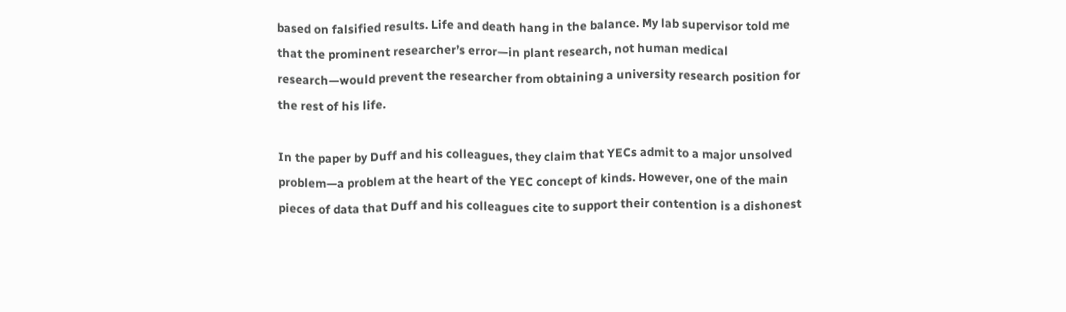based on falsified results. Life and death hang in the balance. My lab supervisor told me that the prominent researcher’s error—in plant research, not human medical research—would prevent the researcher from obtaining a university research position for the rest of his life.

In the paper by Duff and his colleagues, they claim that YECs admit to a major unsolved problem—a problem at the heart of the YEC concept of kinds. However, one of the main pieces of data that Duff and his colleagues cite to support their contention is a dishonest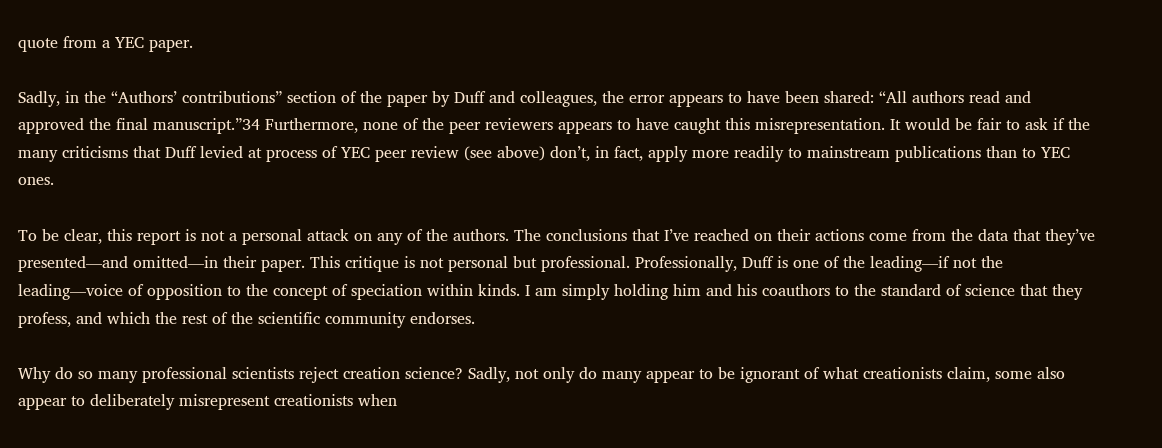quote from a YEC paper.

Sadly, in the “Authors’ contributions” section of the paper by Duff and colleagues, the error appears to have been shared: “All authors read and approved the final manuscript.”34 Furthermore, none of the peer reviewers appears to have caught this misrepresentation. It would be fair to ask if the many criticisms that Duff levied at process of YEC peer review (see above) don’t, in fact, apply more readily to mainstream publications than to YEC ones.

To be clear, this report is not a personal attack on any of the authors. The conclusions that I’ve reached on their actions come from the data that they’ve presented—and omitted—in their paper. This critique is not personal but professional. Professionally, Duff is one of the leading—if not the leading—voice of opposition to the concept of speciation within kinds. I am simply holding him and his coauthors to the standard of science that they profess, and which the rest of the scientific community endorses.

Why do so many professional scientists reject creation science? Sadly, not only do many appear to be ignorant of what creationists claim, some also appear to deliberately misrepresent creationists when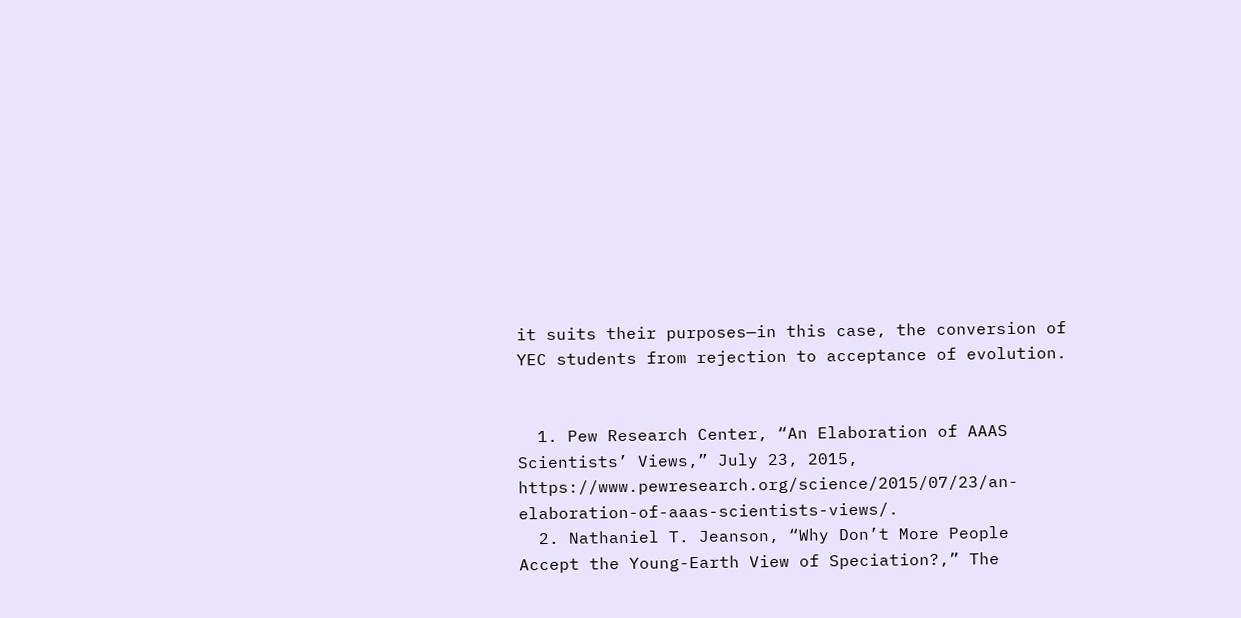it suits their purposes—in this case, the conversion of YEC students from rejection to acceptance of evolution.


  1. Pew Research Center, “An Elaboration of AAAS Scientists’ Views,” July 23, 2015, https://www.pewresearch.org/science/2015/07/23/an-elaboration-of-aaas-scientists-views/.
  2. Nathaniel T. Jeanson, “Why Don’t More People Accept the Young-Earth View of Speciation?,” The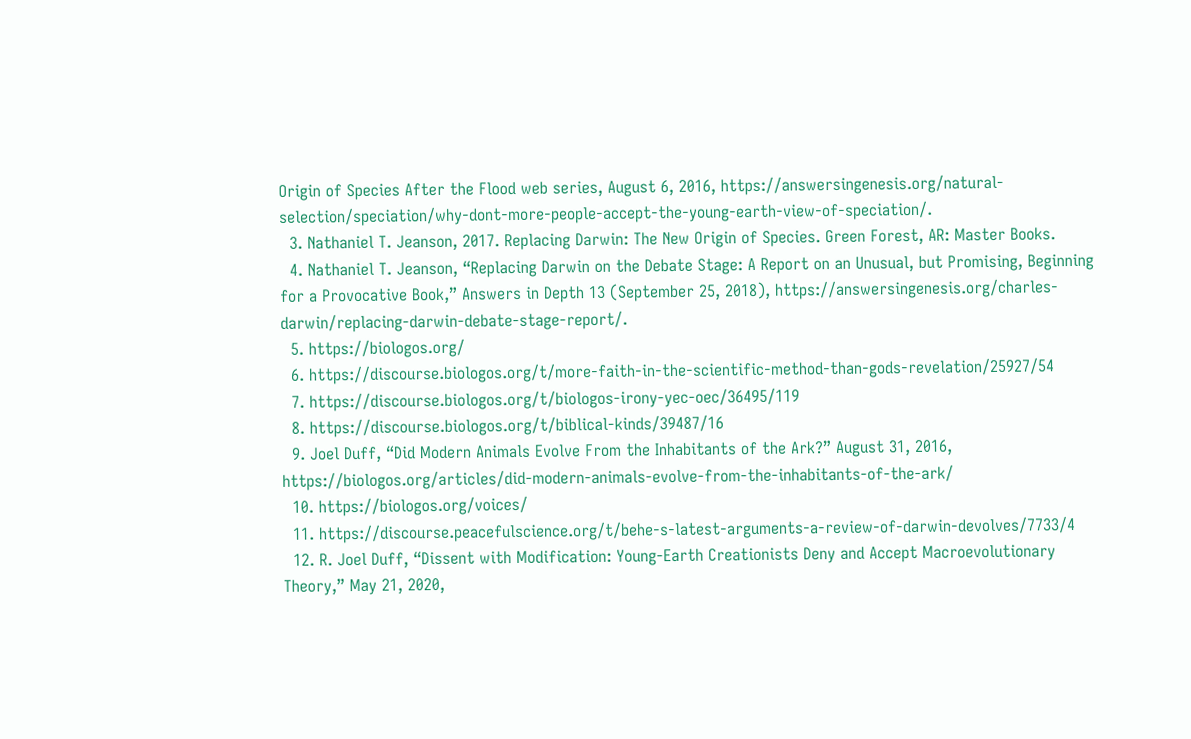Origin of Species After the Flood web series, August 6, 2016, https://answersingenesis.org/natural-selection/speciation/why-dont-more-people-accept-the-young-earth-view-of-speciation/.
  3. Nathaniel T. Jeanson, 2017. Replacing Darwin: The New Origin of Species. Green Forest, AR: Master Books.
  4. Nathaniel T. Jeanson, “Replacing Darwin on the Debate Stage: A Report on an Unusual, but Promising, Beginning for a Provocative Book,” Answers in Depth 13 (September 25, 2018), https://answersingenesis.org/charles-darwin/replacing-darwin-debate-stage-report/.
  5. https://biologos.org/
  6. https://discourse.biologos.org/t/more-faith-in-the-scientific-method-than-gods-revelation/25927/54
  7. https://discourse.biologos.org/t/biologos-irony-yec-oec/36495/119
  8. https://discourse.biologos.org/t/biblical-kinds/39487/16
  9. Joel Duff, “Did Modern Animals Evolve From the Inhabitants of the Ark?” August 31, 2016, https://biologos.org/articles/did-modern-animals-evolve-from-the-inhabitants-of-the-ark/
  10. https://biologos.org/voices/
  11. https://discourse.peacefulscience.org/t/behe-s-latest-arguments-a-review-of-darwin-devolves/7733/4
  12. R. Joel Duff, “Dissent with Modification: Young-Earth Creationists Deny and Accept Macroevolutionary Theory,” May 21, 2020,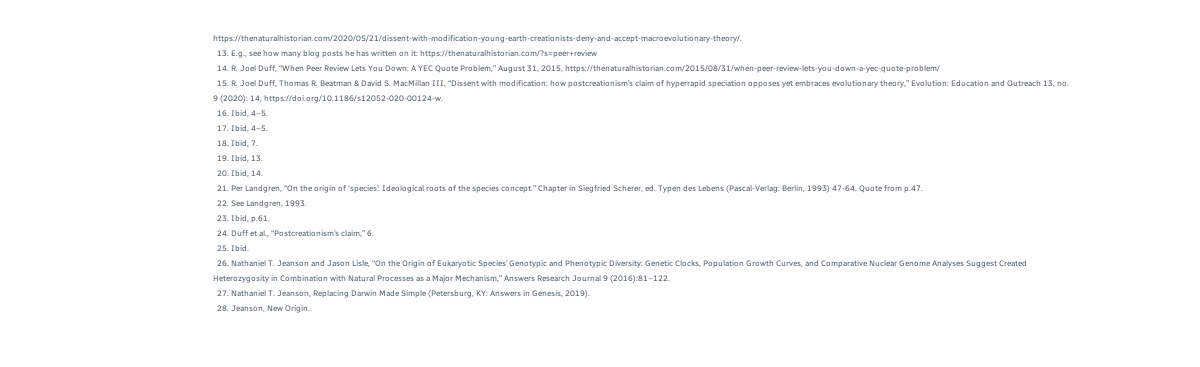https://thenaturalhistorian.com/2020/05/21/dissent-with-modification-young-earth-creationists-deny-and-accept-macroevolutionary-theory/.
  13. E.g., see how many blog posts he has written on it: https://thenaturalhistorian.com/?s=peer+review
  14. R. Joel Duff, “When Peer Review Lets You Down: A YEC Quote Problem,” August 31, 2015, https://thenaturalhistorian.com/2015/08/31/when-peer-review-lets-you-down-a-yec-quote-problem/
  15. R. Joel Duff, Thomas R. Beatman & David S. MacMillan III, “Dissent with modification: how postcreationism’s claim of hyperrapid speciation opposes yet embraces evolutionary theory,” Evolution: Education and Outreach 13, no. 9 (2020): 14, https://doi.org/10.1186/s12052-020-00124-w.
  16. Ibid, 4–5.
  17. Ibid, 4–5.
  18. Ibid, 7.
  19. Ibid, 13.
  20. Ibid, 14.
  21. Per Landgren, “On the origin of ‘species’: Ideological roots of the species concept.” Chapter in Siegfried Scherer, ed. Typen des Lebens (Pascal-Verlag: Berlin, 1993) 47-64. Quote from p.47.
  22. See Landgren, 1993.
  23. Ibid, p.61.
  24. Duff et al., “Postcreationism’s claim,” 6.
  25. Ibid.
  26. Nathaniel T. Jeanson and Jason Lisle, “On the Origin of Eukaryotic Species’ Genotypic and Phenotypic Diversity: Genetic Clocks, Population Growth Curves, and Comparative Nuclear Genome Analyses Suggest Created Heterozygosity in Combination with Natural Processes as a Major Mechanism,” Answers Research Journal 9 (2016):81–122.
  27. Nathaniel T. Jeanson, Replacing Darwin Made Simple (Petersburg, KY: Answers in Genesis, 2019).
  28. Jeanson, New Origin.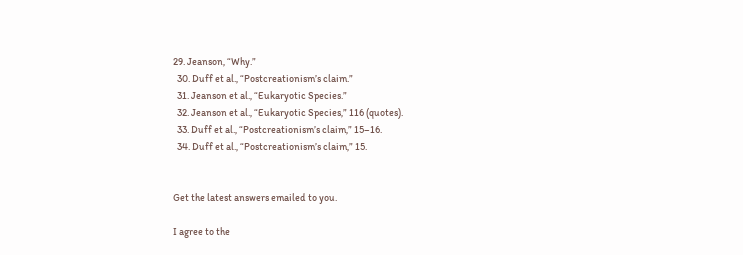29. Jeanson, “Why.”
  30. Duff et al., “Postcreationism’s claim.”
  31. Jeanson et al., “Eukaryotic Species.”
  32. Jeanson et al., “Eukaryotic Species,” 116 (quotes).
  33. Duff et al., “Postcreationism’s claim,” 15–16.
  34. Duff et al., “Postcreationism’s claim,” 15.


Get the latest answers emailed to you.

I agree to the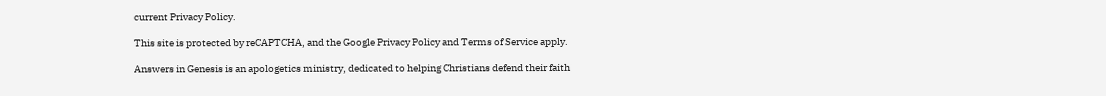current Privacy Policy.

This site is protected by reCAPTCHA, and the Google Privacy Policy and Terms of Service apply.

Answers in Genesis is an apologetics ministry, dedicated to helping Christians defend their faith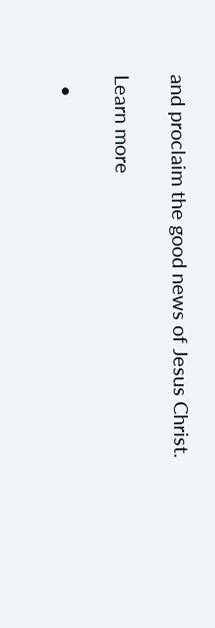and proclaim the good news of Jesus Christ.

Learn more

  •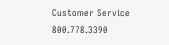Customer Service 800.778.3390